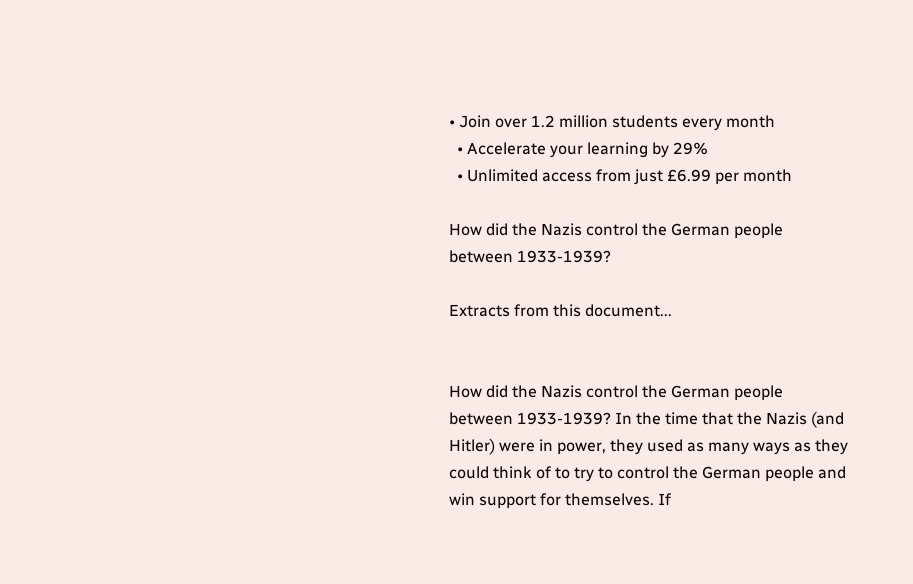• Join over 1.2 million students every month
  • Accelerate your learning by 29%
  • Unlimited access from just £6.99 per month

How did the Nazis control the German people between 1933-1939?

Extracts from this document...


How did the Nazis control the German people between 1933-1939? In the time that the Nazis (and Hitler) were in power, they used as many ways as they could think of to try to control the German people and win support for themselves. If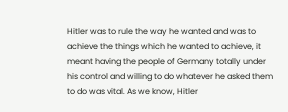Hitler was to rule the way he wanted and was to achieve the things which he wanted to achieve, it meant having the people of Germany totally under his control and willing to do whatever he asked them to do was vital. As we know, Hitler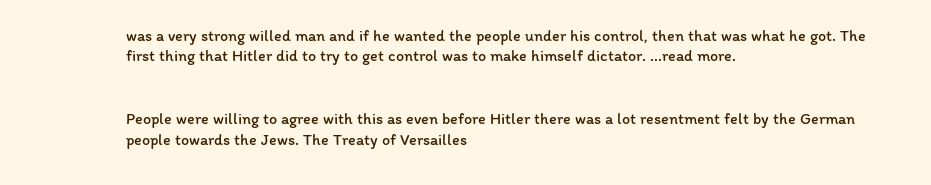was a very strong willed man and if he wanted the people under his control, then that was what he got. The first thing that Hitler did to try to get control was to make himself dictator. ...read more.


People were willing to agree with this as even before Hitler there was a lot resentment felt by the German people towards the Jews. The Treaty of Versailles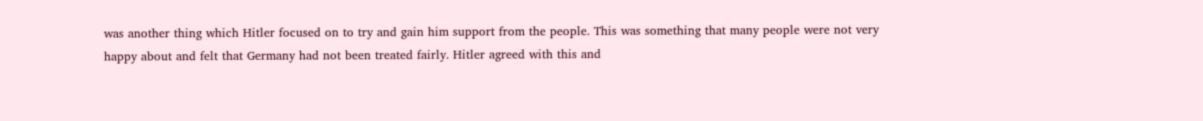was another thing which Hitler focused on to try and gain him support from the people. This was something that many people were not very happy about and felt that Germany had not been treated fairly. Hitler agreed with this and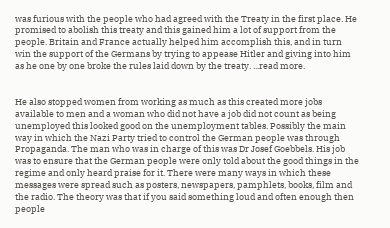was furious with the people who had agreed with the Treaty in the first place. He promised to abolish this treaty and this gained him a lot of support from the people. Britain and France actually helped him accomplish this, and in turn win the support of the Germans by trying to appease Hitler and giving into him as he one by one broke the rules laid down by the treaty. ...read more.


He also stopped women from working as much as this created more jobs available to men and a woman who did not have a job did not count as being unemployed this looked good on the unemployment tables. Possibly the main way in which the Nazi Party tried to control the German people was through Propaganda. The man who was in charge of this was Dr Josef Goebbels. His job was to ensure that the German people were only told about the good things in the regime and only heard praise for it. There were many ways in which these messages were spread such as posters, newspapers, pamphlets, books, film and the radio. The theory was that if you said something loud and often enough then people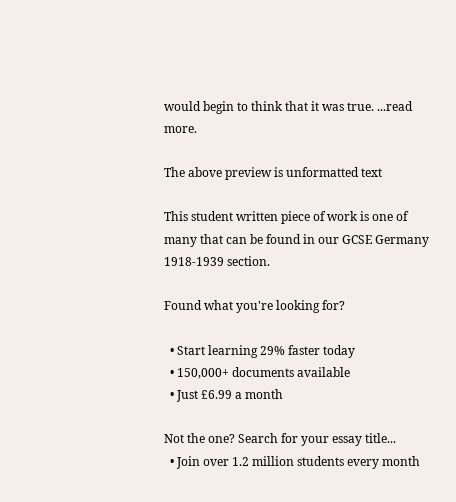would begin to think that it was true. ...read more.

The above preview is unformatted text

This student written piece of work is one of many that can be found in our GCSE Germany 1918-1939 section.

Found what you're looking for?

  • Start learning 29% faster today
  • 150,000+ documents available
  • Just £6.99 a month

Not the one? Search for your essay title...
  • Join over 1.2 million students every month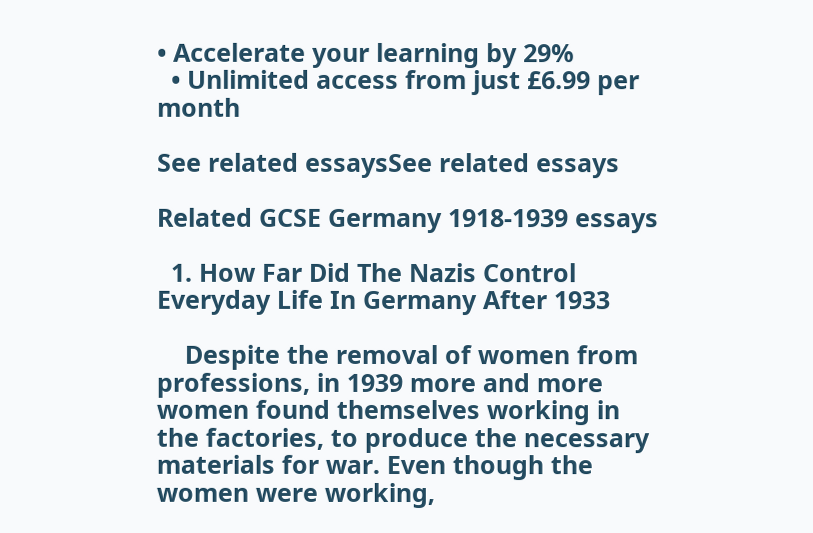• Accelerate your learning by 29%
  • Unlimited access from just £6.99 per month

See related essaysSee related essays

Related GCSE Germany 1918-1939 essays

  1. How Far Did The Nazis Control Everyday Life In Germany After 1933

    Despite the removal of women from professions, in 1939 more and more women found themselves working in the factories, to produce the necessary materials for war. Even though the women were working,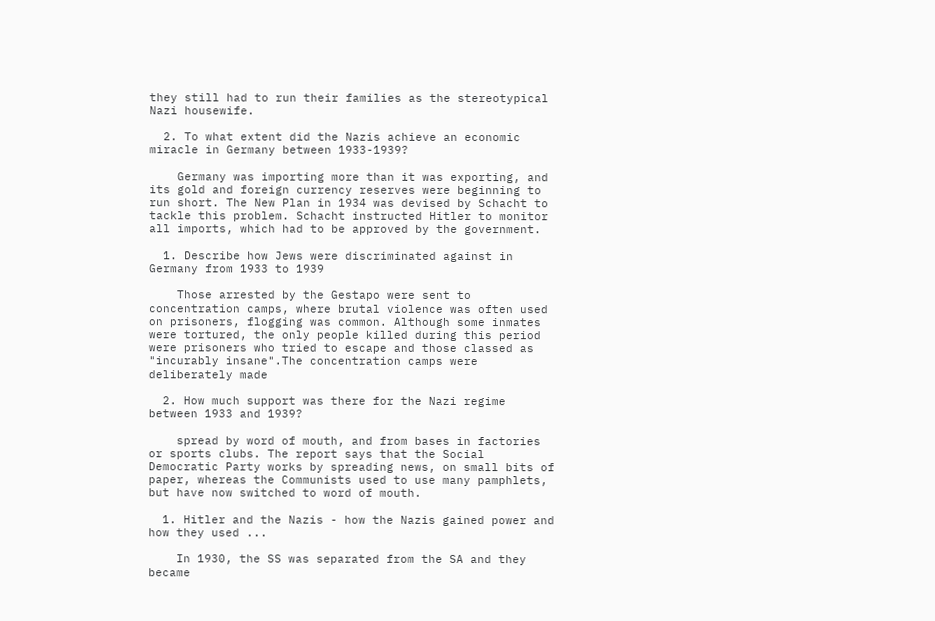they still had to run their families as the stereotypical Nazi housewife.

  2. To what extent did the Nazis achieve an economic miracle in Germany between 1933-1939?

    Germany was importing more than it was exporting, and its gold and foreign currency reserves were beginning to run short. The New Plan in 1934 was devised by Schacht to tackle this problem. Schacht instructed Hitler to monitor all imports, which had to be approved by the government.

  1. Describe how Jews were discriminated against in Germany from 1933 to 1939

    Those arrested by the Gestapo were sent to concentration camps, where brutal violence was often used on prisoners, flogging was common. Although some inmates were tortured, the only people killed during this period were prisoners who tried to escape and those classed as "incurably insane".The concentration camps were deliberately made

  2. How much support was there for the Nazi regime between 1933 and 1939?

    spread by word of mouth, and from bases in factories or sports clubs. The report says that the Social Democratic Party works by spreading news, on small bits of paper, whereas the Communists used to use many pamphlets, but have now switched to word of mouth.

  1. Hitler and the Nazis - how the Nazis gained power and how they used ...

    In 1930, the SS was separated from the SA and they became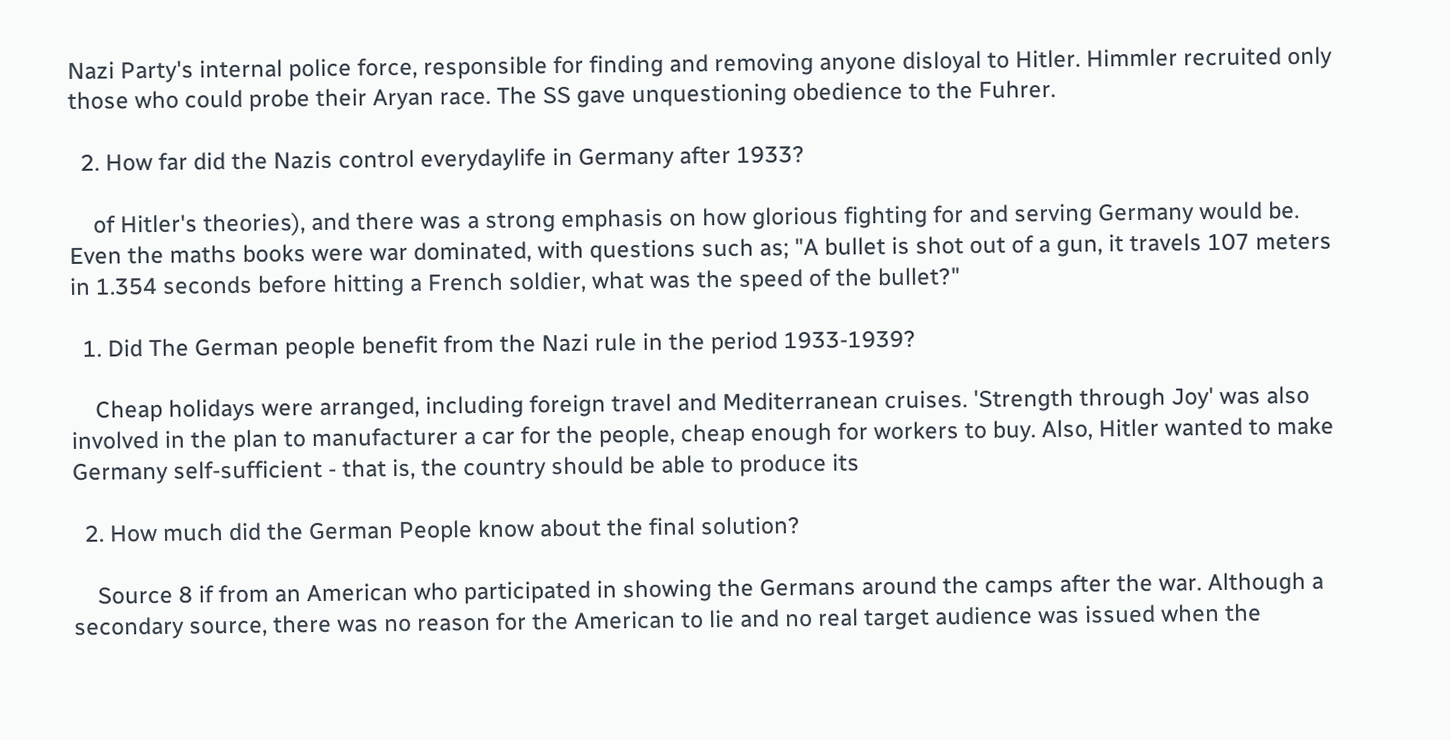Nazi Party's internal police force, responsible for finding and removing anyone disloyal to Hitler. Himmler recruited only those who could probe their Aryan race. The SS gave unquestioning obedience to the Fuhrer.

  2. How far did the Nazis control everydaylife in Germany after 1933?

    of Hitler's theories), and there was a strong emphasis on how glorious fighting for and serving Germany would be. Even the maths books were war dominated, with questions such as; "A bullet is shot out of a gun, it travels 107 meters in 1.354 seconds before hitting a French soldier, what was the speed of the bullet?"

  1. Did The German people benefit from the Nazi rule in the period 1933-1939?

    Cheap holidays were arranged, including foreign travel and Mediterranean cruises. 'Strength through Joy' was also involved in the plan to manufacturer a car for the people, cheap enough for workers to buy. Also, Hitler wanted to make Germany self-sufficient - that is, the country should be able to produce its

  2. How much did the German People know about the final solution?

    Source 8 if from an American who participated in showing the Germans around the camps after the war. Although a secondary source, there was no reason for the American to lie and no real target audience was issued when the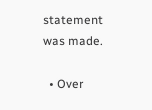statement was made.

  • Over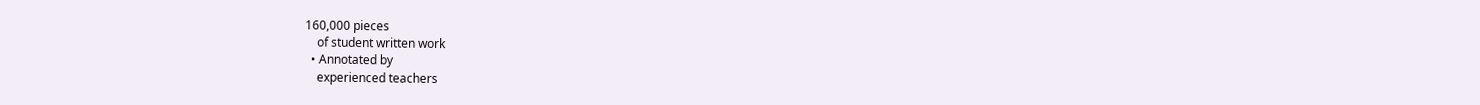160,000 pieces
    of student written work
  • Annotated by
    experienced teachers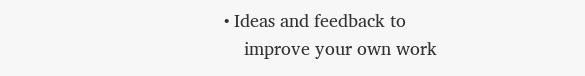• Ideas and feedback to
    improve your own work